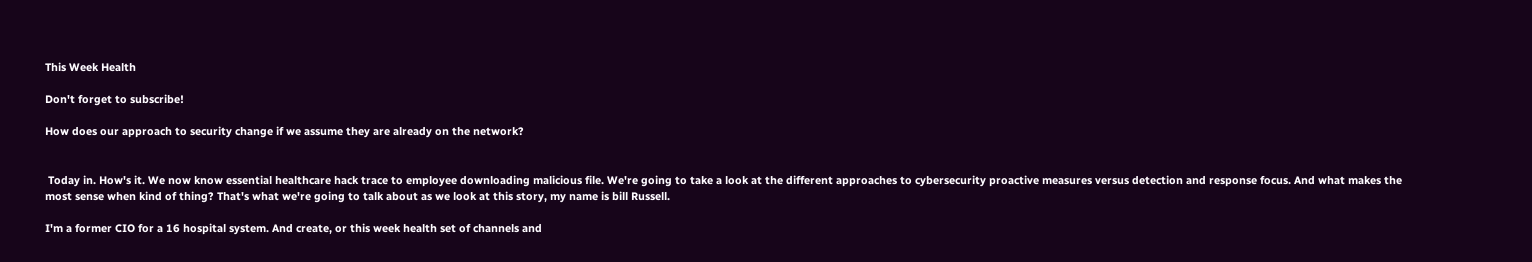This Week Health

Don't forget to subscribe!

How does our approach to security change if we assume they are already on the network?


 Today in. How's it. We now know essential healthcare hack trace to employee downloading malicious file. We're going to take a look at the different approaches to cybersecurity proactive measures versus detection and response focus. And what makes the most sense when kind of thing? That's what we're going to talk about as we look at this story, my name is bill Russell.

I'm a former CIO for a 16 hospital system. And create, or this week health set of channels and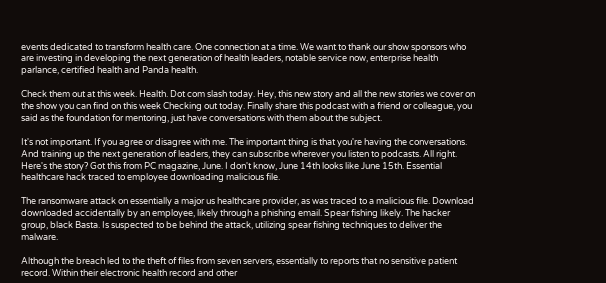events dedicated to transform health care. One connection at a time. We want to thank our show sponsors who are investing in developing the next generation of health leaders, notable service now, enterprise health parlance, certified health and Panda health.

Check them out at this week. Health. Dot com slash today. Hey, this new story and all the new stories we cover on the show you can find on this week Checking out today. Finally share this podcast with a friend or colleague, you said as the foundation for mentoring, just have conversations with them about the subject.

It's not important. If you agree or disagree with me. The important thing is that you're having the conversations. And training up the next generation of leaders, they can subscribe wherever you listen to podcasts. All right. Here's the story? Got this from PC magazine, June. I don't know, June 14th looks like June 15th. Essential healthcare hack traced to employee downloading malicious file.

The ransomware attack on essentially a major us healthcare provider, as was traced to a malicious file. Download downloaded accidentally by an employee, likely through a phishing email. Spear fishing likely. The hacker group, black Basta. Is suspected to be behind the attack, utilizing spear fishing techniques to deliver the malware.

Although the breach led to the theft of files from seven servers, essentially to reports that no sensitive patient record. Within their electronic health record and other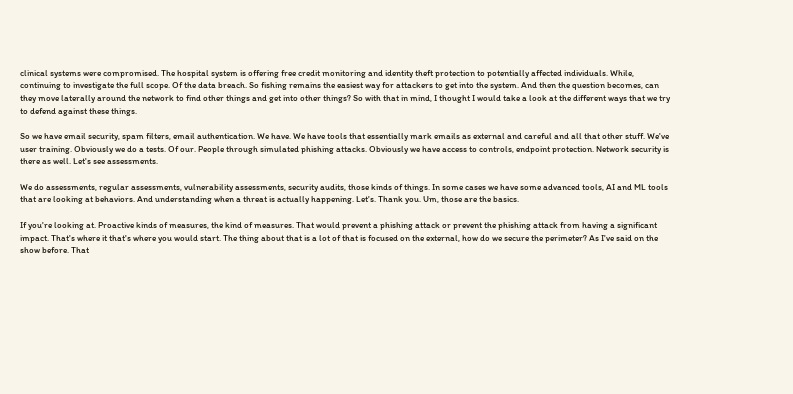clinical systems were compromised. The hospital system is offering free credit monitoring and identity theft protection to potentially affected individuals. While, continuing to investigate the full scope. Of the data breach. So fishing remains the easiest way for attackers to get into the system. And then the question becomes, can they move laterally around the network to find other things and get into other things? So with that in mind, I thought I would take a look at the different ways that we try to defend against these things.

So we have email security, spam filters, email authentication. We have. We have tools that essentially mark emails as external and careful and all that other stuff. We've user training. Obviously we do a tests. Of our. People through simulated phishing attacks. Obviously we have access to controls, endpoint protection. Network security is there as well. Let's see assessments.

We do assessments, regular assessments, vulnerability assessments, security audits, those kinds of things. In some cases we have some advanced tools, AI and ML tools that are looking at behaviors. And understanding when a threat is actually happening. Let's. Thank you. Um, those are the basics.

If you're looking at. Proactive kinds of measures, the kind of measures. That would prevent a phishing attack or prevent the phishing attack from having a significant impact. That's where it that's where you would start. The thing about that is a lot of that is focused on the external, how do we secure the perimeter? As I've said on the show before. That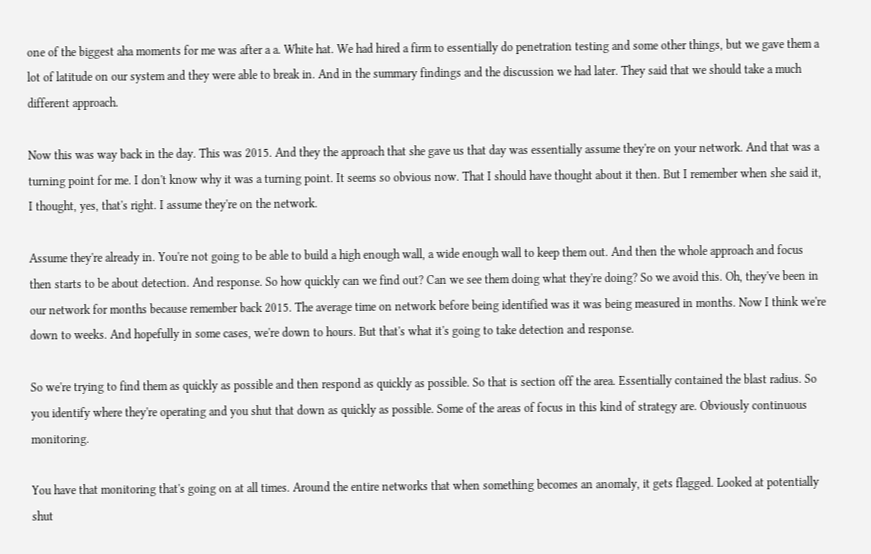one of the biggest aha moments for me was after a a. White hat. We had hired a firm to essentially do penetration testing and some other things, but we gave them a lot of latitude on our system and they were able to break in. And in the summary findings and the discussion we had later. They said that we should take a much different approach.

Now this was way back in the day. This was 2015. And they the approach that she gave us that day was essentially assume they're on your network. And that was a turning point for me. I don't know why it was a turning point. It seems so obvious now. That I should have thought about it then. But I remember when she said it, I thought, yes, that's right. I assume they're on the network.

Assume they're already in. You're not going to be able to build a high enough wall, a wide enough wall to keep them out. And then the whole approach and focus then starts to be about detection. And response. So how quickly can we find out? Can we see them doing what they're doing? So we avoid this. Oh, they've been in our network for months because remember back 2015. The average time on network before being identified was it was being measured in months. Now I think we're down to weeks. And hopefully in some cases, we're down to hours. But that's what it's going to take detection and response.

So we're trying to find them as quickly as possible and then respond as quickly as possible. So that is section off the area. Essentially contained the blast radius. So you identify where they're operating and you shut that down as quickly as possible. Some of the areas of focus in this kind of strategy are. Obviously continuous monitoring.

You have that monitoring that's going on at all times. Around the entire networks that when something becomes an anomaly, it gets flagged. Looked at potentially shut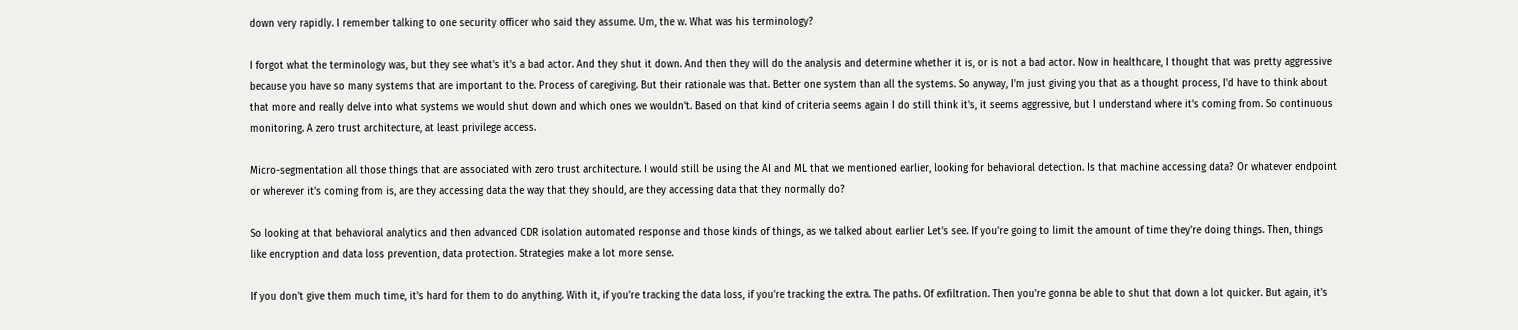down very rapidly. I remember talking to one security officer who said they assume. Um, the w. What was his terminology?

I forgot what the terminology was, but they see what's it's a bad actor. And they shut it down. And then they will do the analysis and determine whether it is, or is not a bad actor. Now in healthcare, I thought that was pretty aggressive because you have so many systems that are important to the. Process of caregiving. But their rationale was that. Better one system than all the systems. So anyway, I'm just giving you that as a thought process, I'd have to think about that more and really delve into what systems we would shut down and which ones we wouldn't. Based on that kind of criteria seems again I do still think it's, it seems aggressive, but I understand where it's coming from. So continuous monitoring. A zero trust architecture, at least privilege access.

Micro-segmentation all those things that are associated with zero trust architecture. I would still be using the AI and ML that we mentioned earlier, looking for behavioral detection. Is that machine accessing data? Or whatever endpoint or wherever it's coming from is, are they accessing data the way that they should, are they accessing data that they normally do?

So looking at that behavioral analytics and then advanced CDR isolation automated response and those kinds of things, as we talked about earlier Let's see. If you're going to limit the amount of time they're doing things. Then, things like encryption and data loss prevention, data protection. Strategies make a lot more sense.

If you don't give them much time, it's hard for them to do anything. With it, if you're tracking the data loss, if you're tracking the extra. The paths. Of exfiltration. Then you're gonna be able to shut that down a lot quicker. But again, it's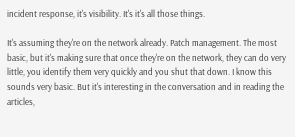incident response, it's visibility. It's it's all those things.

It's assuming they're on the network already. Patch management. The most basic, but it's making sure that once they're on the network, they can do very little, you identify them very quickly and you shut that down. I know this sounds very basic. But it's interesting in the conversation and in reading the articles,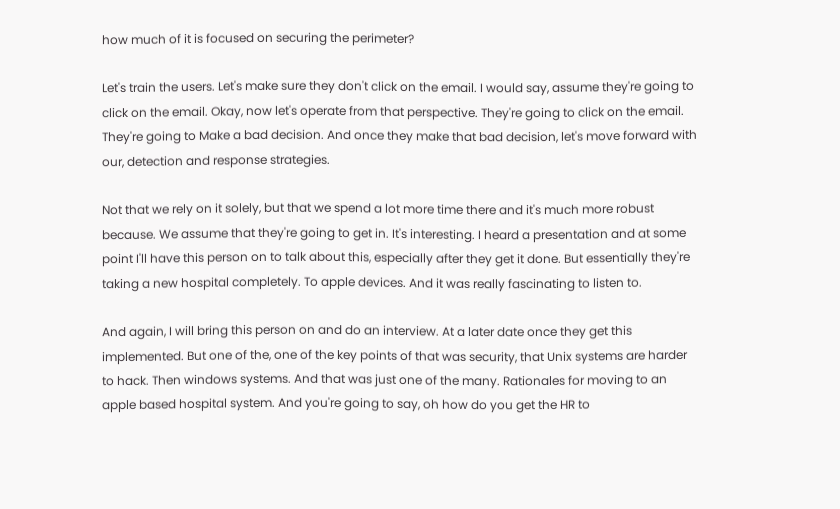how much of it is focused on securing the perimeter?

Let's train the users. Let's make sure they don't click on the email. I would say, assume they're going to click on the email. Okay, now let's operate from that perspective. They're going to click on the email. They're going to Make a bad decision. And once they make that bad decision, let's move forward with our, detection and response strategies.

Not that we rely on it solely, but that we spend a lot more time there and it's much more robust because. We assume that they're going to get in. It's interesting. I heard a presentation and at some point I'll have this person on to talk about this, especially after they get it done. But essentially they're taking a new hospital completely. To apple devices. And it was really fascinating to listen to.

And again, I will bring this person on and do an interview. At a later date once they get this implemented. But one of the, one of the key points of that was security, that Unix systems are harder to hack. Then windows systems. And that was just one of the many. Rationales for moving to an apple based hospital system. And you're going to say, oh how do you get the HR to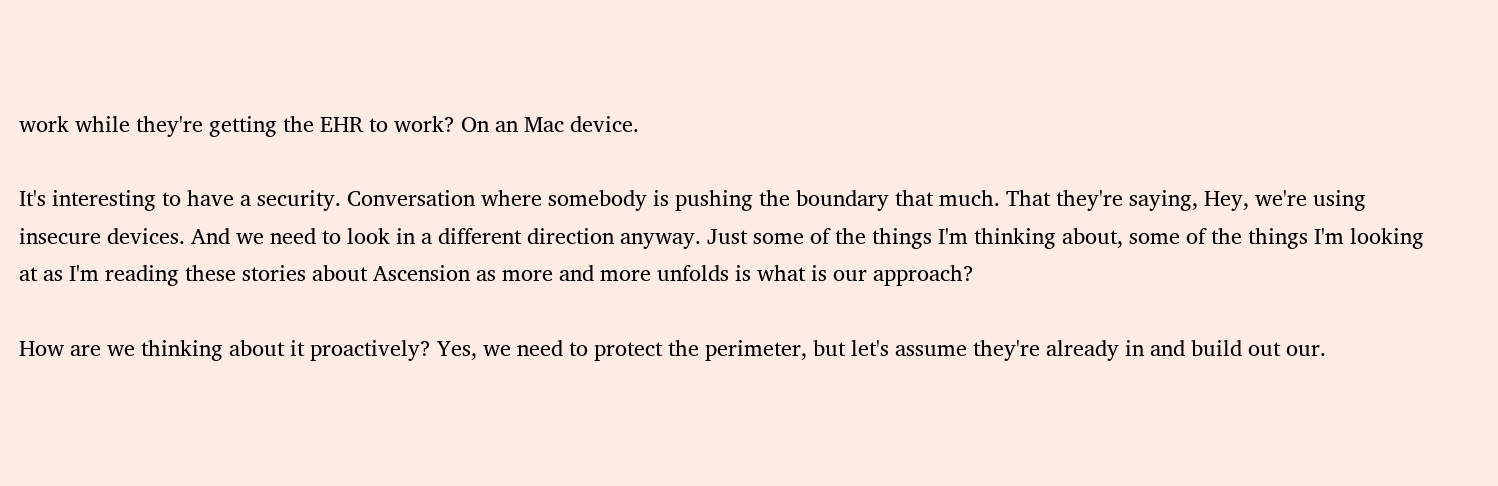work while they're getting the EHR to work? On an Mac device.

It's interesting to have a security. Conversation where somebody is pushing the boundary that much. That they're saying, Hey, we're using insecure devices. And we need to look in a different direction anyway. Just some of the things I'm thinking about, some of the things I'm looking at as I'm reading these stories about Ascension as more and more unfolds is what is our approach?

How are we thinking about it proactively? Yes, we need to protect the perimeter, but let's assume they're already in and build out our.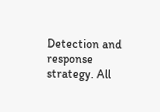Detection and response strategy. All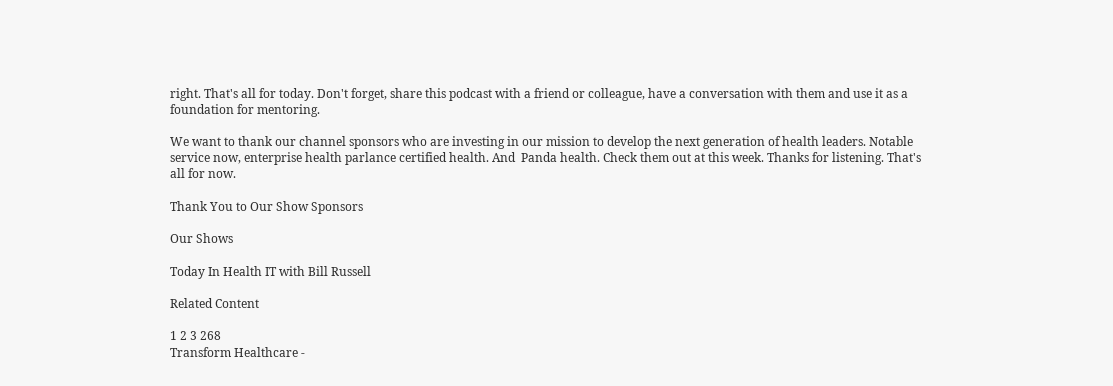right. That's all for today. Don't forget, share this podcast with a friend or colleague, have a conversation with them and use it as a foundation for mentoring.

We want to thank our channel sponsors who are investing in our mission to develop the next generation of health leaders. Notable service now, enterprise health parlance certified health. And  Panda health. Check them out at this week. Thanks for listening. That's all for now.

Thank You to Our Show Sponsors

Our Shows

Today In Health IT with Bill Russell

Related Content

1 2 3 268
Transform Healthcare -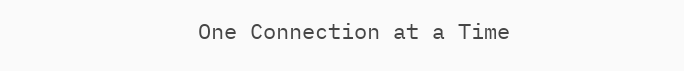One Connection at a Time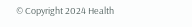© Copyright 2024 Health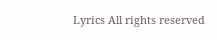Lyrics All rights reserved